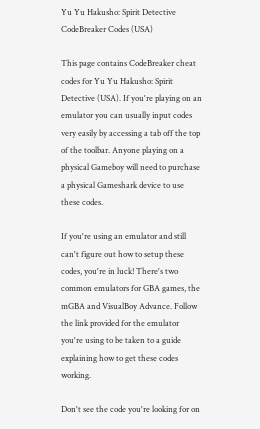Yu Yu Hakusho: Spirit Detective CodeBreaker Codes (USA)

This page contains CodeBreaker cheat codes for Yu Yu Hakusho: Spirit Detective (USA). If you're playing on an emulator you can usually input codes very easily by accessing a tab off the top of the toolbar. Anyone playing on a physical Gameboy will need to purchase a physical Gameshark device to use these codes.

If you're using an emulator and still can't figure out how to setup these codes, you're in luck! There's two common emulators for GBA games, the mGBA and VisualBoy Advance. Follow the link provided for the emulator you're using to be taken to a guide explaining how to get these codes working.

Don't see the code you're looking for on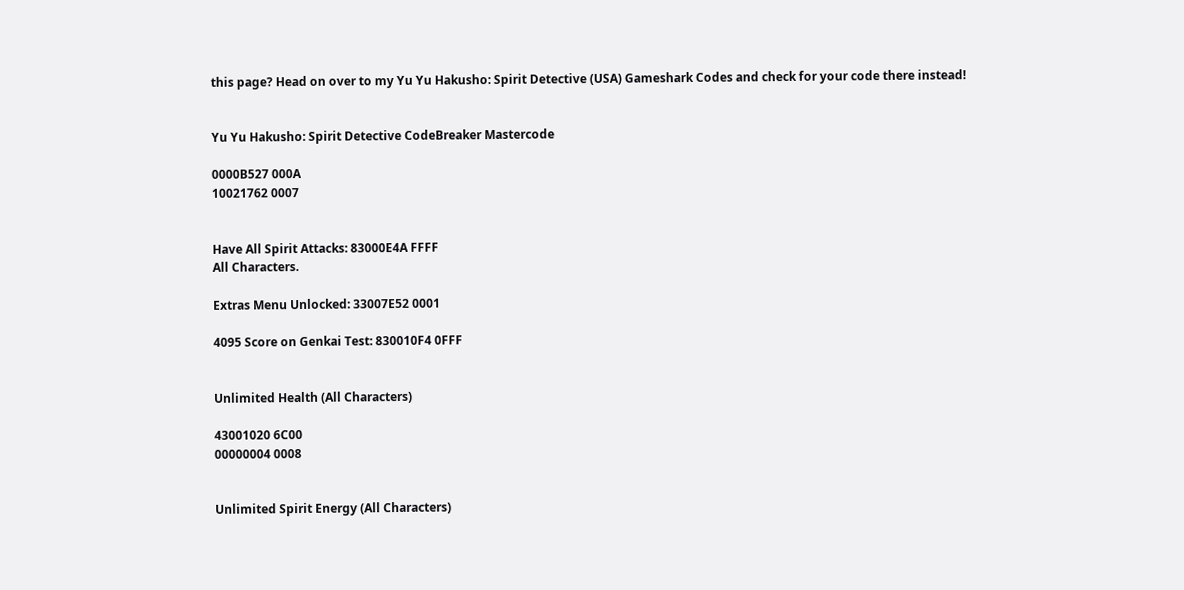this page? Head on over to my Yu Yu Hakusho: Spirit Detective (USA) Gameshark Codes and check for your code there instead!


Yu Yu Hakusho: Spirit Detective CodeBreaker Mastercode

0000B527 000A
10021762 0007


Have All Spirit Attacks: 83000E4A FFFF
All Characters.

Extras Menu Unlocked: 33007E52 0001

4095 Score on Genkai Test: 830010F4 0FFF


Unlimited Health (All Characters)

43001020 6C00
00000004 0008


Unlimited Spirit Energy (All Characters)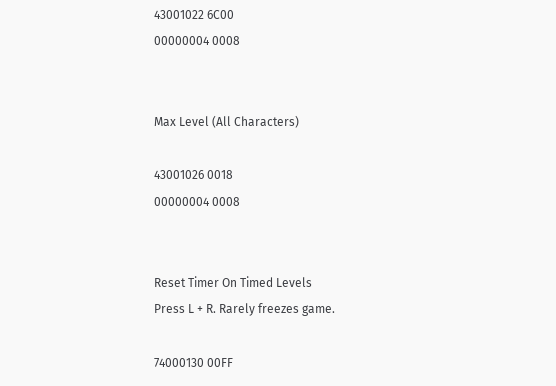43001022 6C00
00000004 0008


Max Level (All Characters)

43001026 0018
00000004 0008


Reset Timer On Timed Levels
Press L + R. Rarely freezes game.

74000130 00FF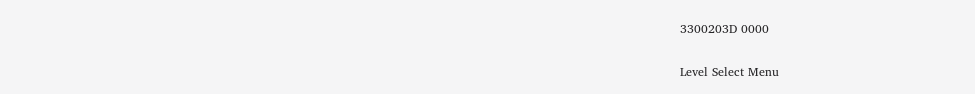3300203D 0000


Level Select Menu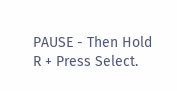PAUSE - Then Hold R + Press Select.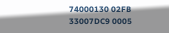74000130 02FB
33007DC9 0005